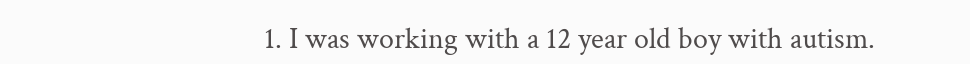1. I was working with a 12 year old boy with autism.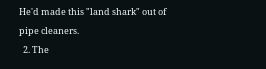He'd made this "land shark" out of pipe cleaners.
  2. The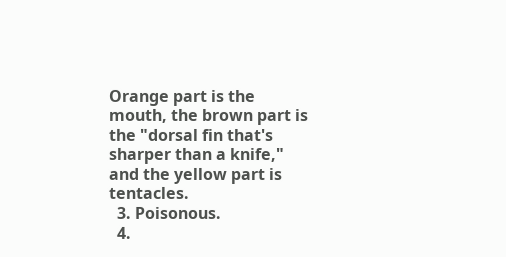Orange part is the mouth, the brown part is the "dorsal fin that's sharper than a knife," and the yellow part is tentacles.
  3. Poisonous.
  4.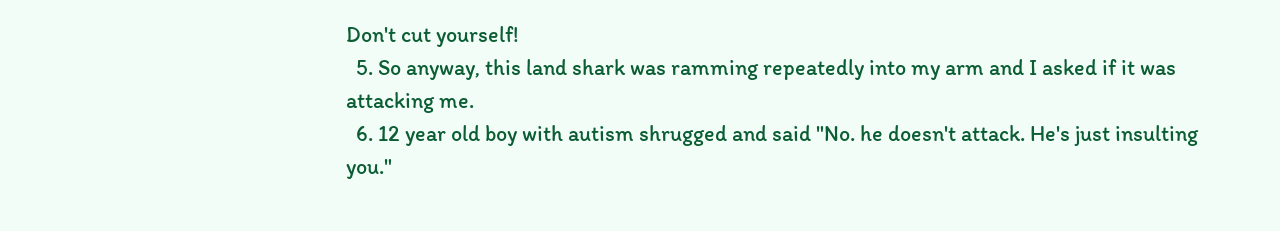Don't cut yourself!
  5. So anyway, this land shark was ramming repeatedly into my arm and I asked if it was attacking me.
  6. 12 year old boy with autism shrugged and said "No. he doesn't attack. He's just insulting you."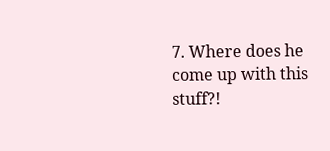7. Where does he come up with this stuff?!